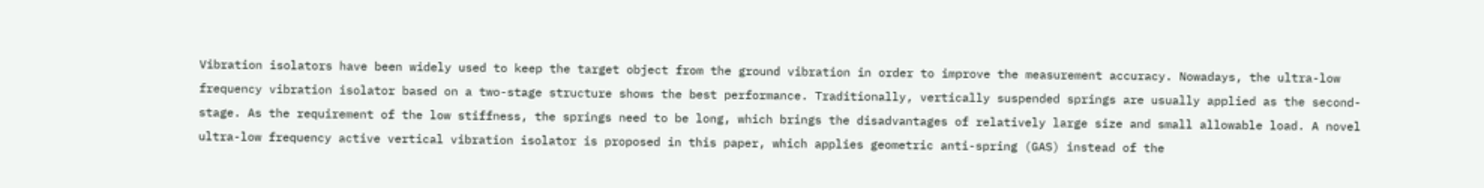Vibration isolators have been widely used to keep the target object from the ground vibration in order to improve the measurement accuracy. Nowadays, the ultra-low frequency vibration isolator based on a two-stage structure shows the best performance. Traditionally, vertically suspended springs are usually applied as the second-stage. As the requirement of the low stiffness, the springs need to be long, which brings the disadvantages of relatively large size and small allowable load. A novel ultra-low frequency active vertical vibration isolator is proposed in this paper, which applies geometric anti-spring (GAS) instead of the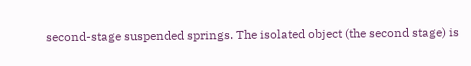second-stage suspended springs. The isolated object (the second stage) is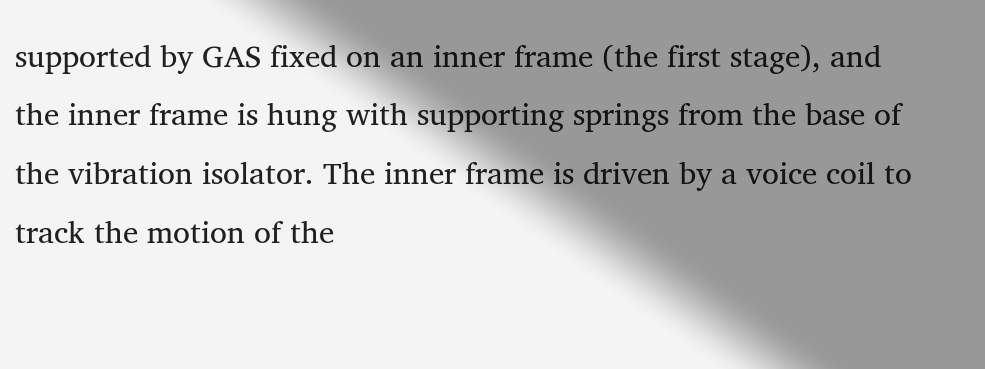supported by GAS fixed on an inner frame (the first stage), and the inner frame is hung with supporting springs from the base of the vibration isolator. The inner frame is driven by a voice coil to track the motion of the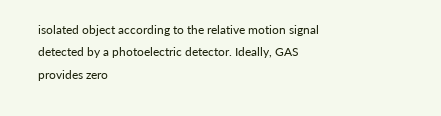isolated object according to the relative motion signal detected by a photoelectric detector. Ideally, GAS provides zero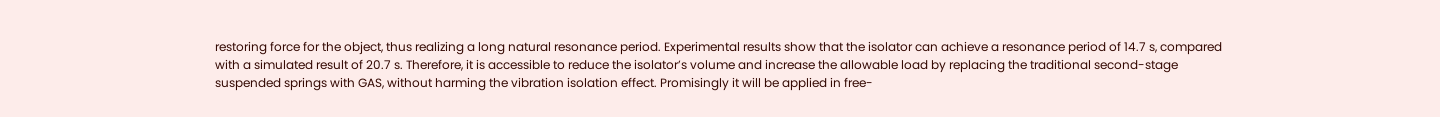restoring force for the object, thus realizing a long natural resonance period. Experimental results show that the isolator can achieve a resonance period of 14.7 s, compared with a simulated result of 20.7 s. Therefore, it is accessible to reduce the isolator’s volume and increase the allowable load by replacing the traditional second-stage suspended springs with GAS, without harming the vibration isolation effect. Promisingly it will be applied in free-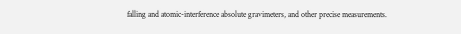falling and atomic-interference absolute gravimeters, and other precise measurements.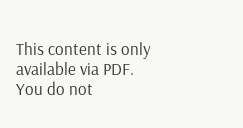This content is only available via PDF.
You do not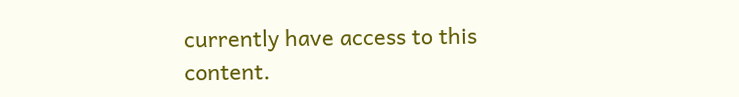currently have access to this content.